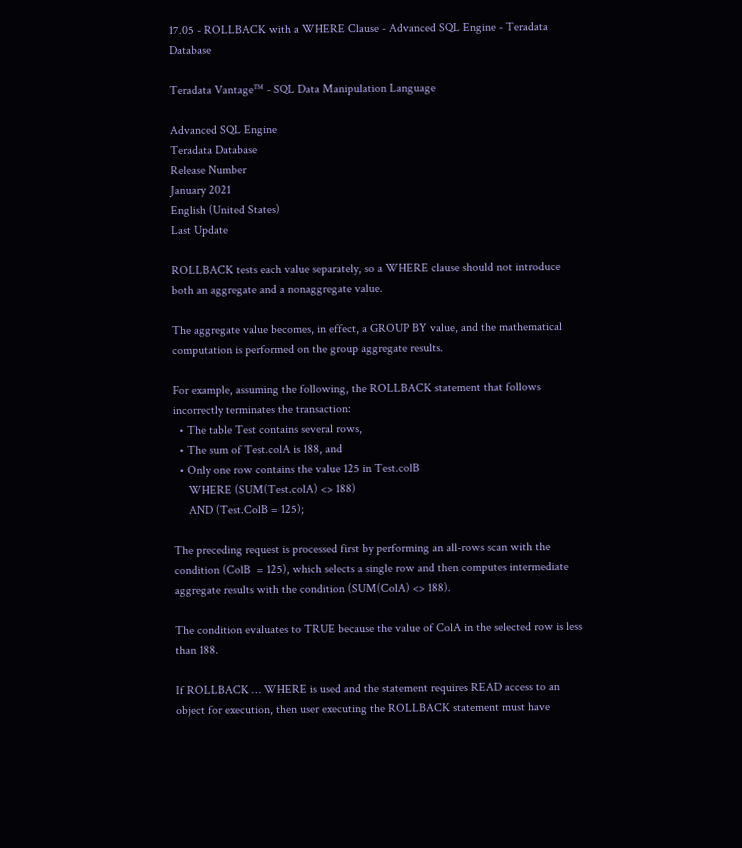17.05 - ROLLBACK with a WHERE Clause - Advanced SQL Engine - Teradata Database

Teradata Vantage™ - SQL Data Manipulation Language

Advanced SQL Engine
Teradata Database
Release Number
January 2021
English (United States)
Last Update

ROLLBACK tests each value separately, so a WHERE clause should not introduce both an aggregate and a nonaggregate value.

The aggregate value becomes, in effect, a GROUP BY value, and the mathematical computation is performed on the group aggregate results.

For example, assuming the following, the ROLLBACK statement that follows incorrectly terminates the transaction:
  • The table Test contains several rows,
  • The sum of Test.colA is 188, and
  • Only one row contains the value 125 in Test.colB
     WHERE (SUM(Test.colA) <> 188)
     AND (Test.ColB = 125);

The preceding request is processed first by performing an all-rows scan with the condition (ColB  = 125), which selects a single row and then computes intermediate aggregate results with the condition (SUM(ColA) <> 188).

The condition evaluates to TRUE because the value of ColA in the selected row is less than 188.

If ROLLBACK … WHERE is used and the statement requires READ access to an object for execution, then user executing the ROLLBACK statement must have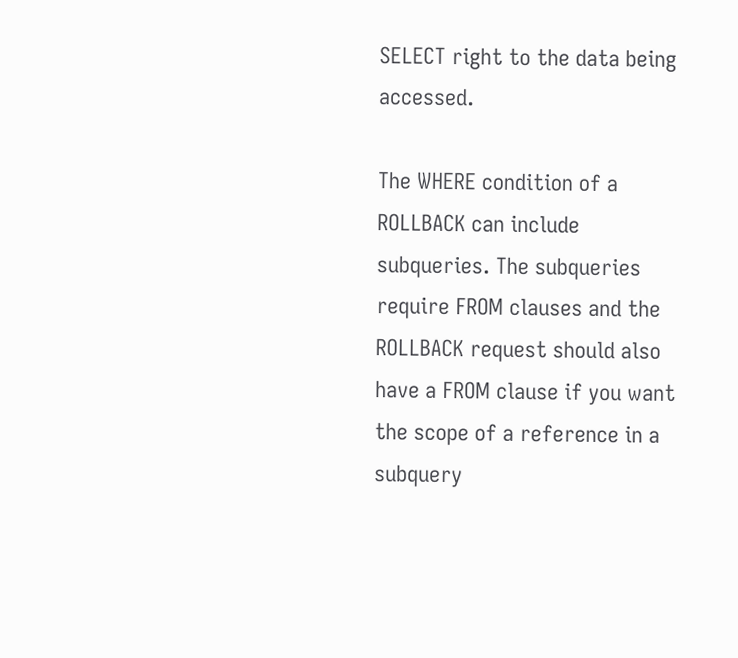SELECT right to the data being accessed.

The WHERE condition of a ROLLBACK can include subqueries. The subqueries require FROM clauses and the ROLLBACK request should also have a FROM clause if you want the scope of a reference in a subquery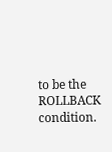to be the ROLLBACK condition.